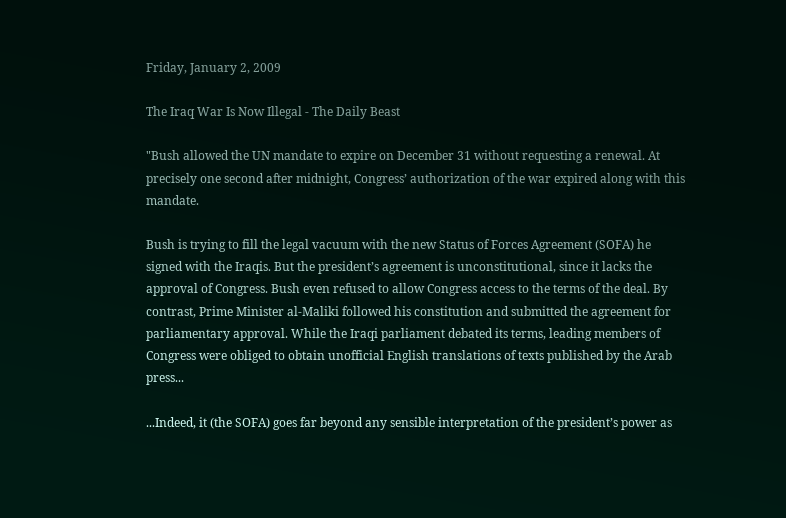Friday, January 2, 2009

The Iraq War Is Now Illegal - The Daily Beast

"Bush allowed the UN mandate to expire on December 31 without requesting a renewal. At precisely one second after midnight, Congress’ authorization of the war expired along with this mandate.

Bush is trying to fill the legal vacuum with the new Status of Forces Agreement (SOFA) he signed with the Iraqis. But the president’s agreement is unconstitutional, since it lacks the approval of Congress. Bush even refused to allow Congress access to the terms of the deal. By contrast, Prime Minister al-Maliki followed his constitution and submitted the agreement for parliamentary approval. While the Iraqi parliament debated its terms, leading members of Congress were obliged to obtain unofficial English translations of texts published by the Arab press...

...Indeed, it (the SOFA) goes far beyond any sensible interpretation of the president’s power as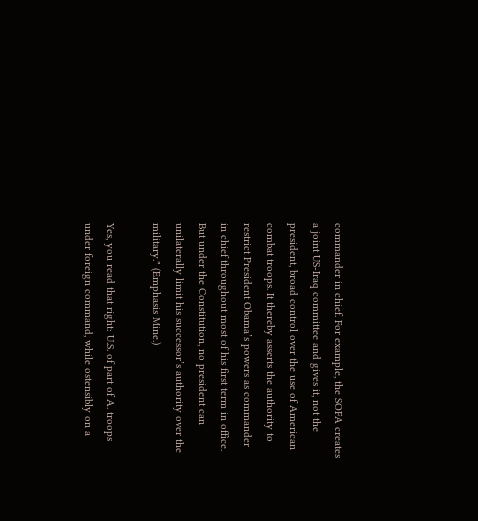commander in chief. For example, the SOFA creates a joint US-Iraq committee and gives it, not the president, broad control over the use of American combat troops. It thereby asserts the authority to restrict President Obama’s powers as commander in chief throughout most of his first term in office. But under the Constitution, no president can unilaterally limit his successor’s authority over the military." (Emphasis Mine.)

Yes, you read that right: U.S. of part of A. troops under foreign command, while ostensibly on a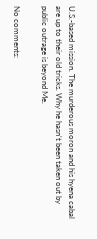U.S.-based mission. The murderous moron and his hyena cabal are up to their old tricks. Why he hasn't been taken out by public outrage is beyond Me.

No comments: